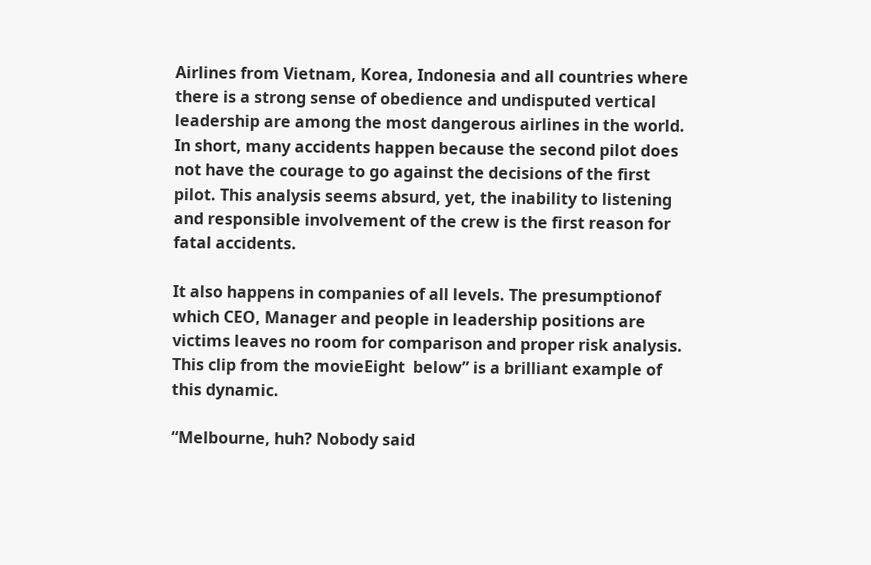Airlines from Vietnam, Korea, Indonesia and all countries where there is a strong sense of obedience and undisputed vertical leadership are among the most dangerous airlines in the world. In short, many accidents happen because the second pilot does not have the courage to go against the decisions of the first pilot. This analysis seems absurd, yet, the inability to listening and responsible involvement of the crew is the first reason for fatal accidents.

It also happens in companies of all levels. The presumptionof which CEO, Manager and people in leadership positions are victims leaves no room for comparison and proper risk analysis. This clip from the movieEight  below” is a brilliant example of this dynamic.

“Melbourne, huh? Nobody said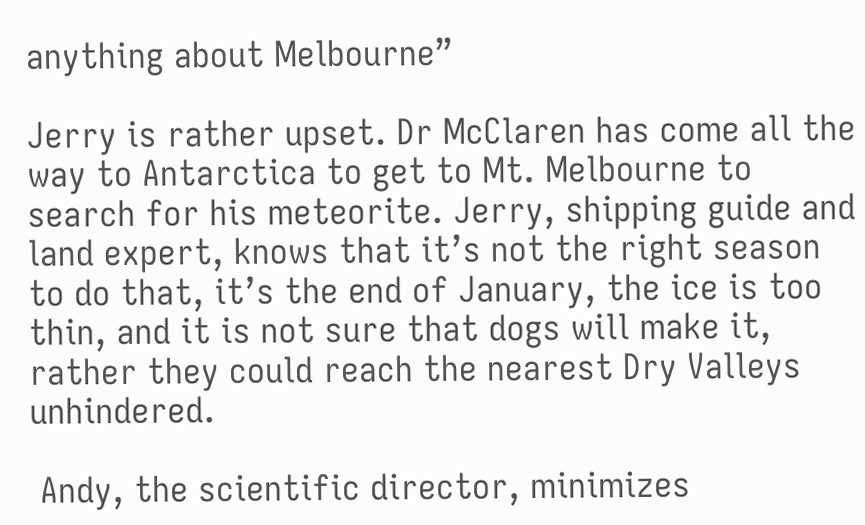anything about Melbourne”

Jerry is rather upset. Dr McClaren has come all the way to Antarctica to get to Mt. Melbourne to search for his meteorite. Jerry, shipping guide and land expert, knows that it’s not the right season to do that, it’s the end of January, the ice is too thin, and it is not sure that dogs will make it, rather they could reach the nearest Dry Valleys unhindered.

 Andy, the scientific director, minimizes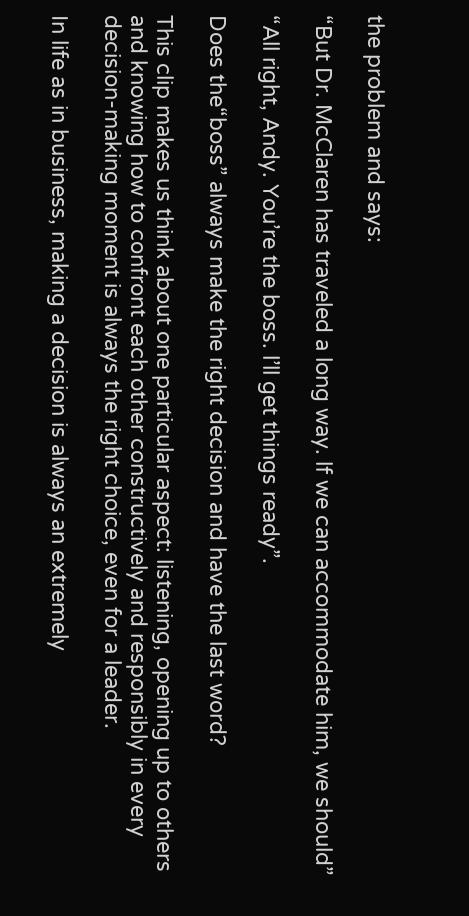the problem and says:

“But Dr. McClaren has traveled a long way. lf we can accommodate him, we should”

“All right, Andy. You’re the boss. l’ll get things ready”.

Does the“boss” always make the right decision and have the last word?

This clip makes us think about one particular aspect: listening, opening up to others and knowing how to confront each other constructively and responsibly in every decision-making moment is always the right choice, even for a leader.

In life as in business, making a decision is always an extremely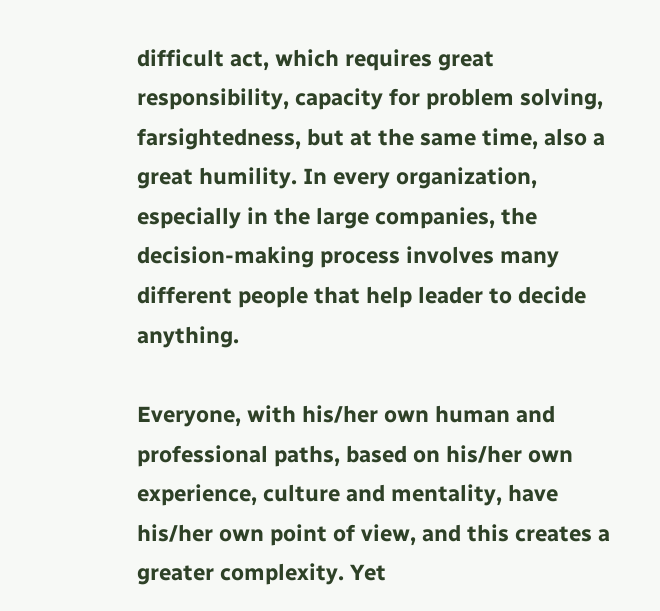difficult act, which requires great responsibility, capacity for problem solving, farsightedness, but at the same time, also a great humility. In every organization, especially in the large companies, the decision-making process involves many different people that help leader to decide anything.

Everyone, with his/her own human and professional paths, based on his/her own experience, culture and mentality, have his/her own point of view, and this creates a greater complexity. Yet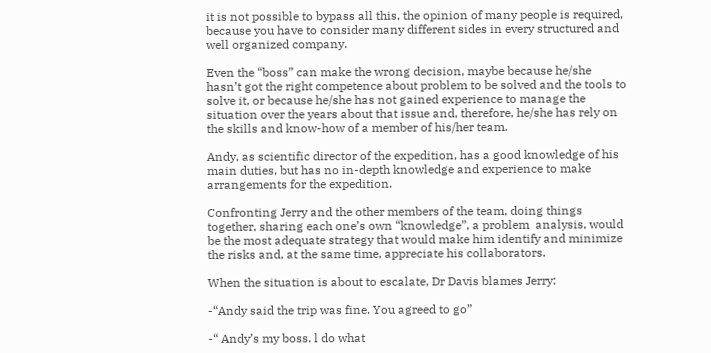it is not possible to bypass all this, the opinion of many people is required, because you have to consider many different sides in every structured and well organized company.

Even the “boss” can make the wrong decision, maybe because he/she hasn’t got the right competence about problem to be solved and the tools to solve it, or because he/she has not gained experience to manage the situation over the years about that issue and, therefore, he/she has rely on the skills and know-how of a member of his/her team.

Andy, as scientific director of the expedition, has a good knowledge of his main duties, but has no in-depth knowledge and experience to make arrangements for the expedition.

Confronting Jerry and the other members of the team, doing things together, sharing each one’s own “knowledge”, a problem  analysis, would be the most adequate strategy that would make him identify and minimize the risks and, at the same time, appreciate his collaborators.

When the situation is about to escalate, Dr Davis blames Jerry:

-“Andy said the trip was fine. You agreed to go”

-“ Andy’s my boss. l do what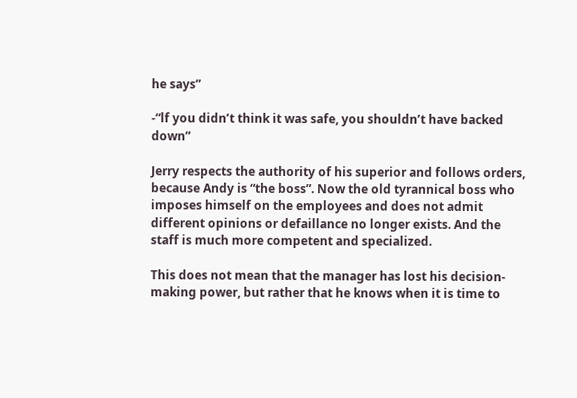he says”

-“lf you didn’t think it was safe, you shouldn’t have backed down”

Jerry respects the authority of his superior and follows orders, because Andy is “the boss”. Now the old tyrannical boss who imposes himself on the employees and does not admit different opinions or defaillance no longer exists. And the staff is much more competent and specialized.

This does not mean that the manager has lost his decision-making power, but rather that he knows when it is time to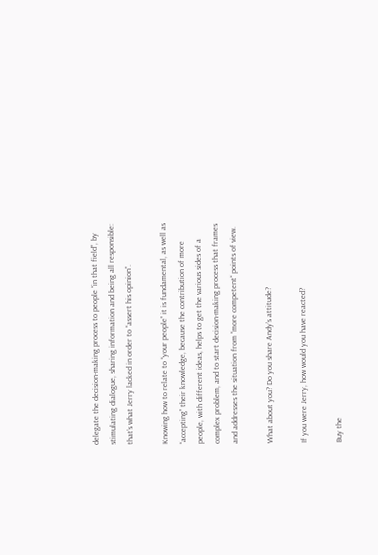delegate the decision-making process to people “in that field”, by stimulating dialogue, sharing information and being all responsible: that’s what Jerry lacked in order to “assert his opinion”.

Knowing how to relate to “your people” it is fundamental, as well as “accepting” their knowledge, because the contribution of more people, with different ideas, helps to get the various sides of a complex problem, and to start decision-making process that frames and addresses the situation from “more competent“ points of view.

What about you? Do you share Andy’s attitude?

If you were Jerry, how would you have reacted?

Buy the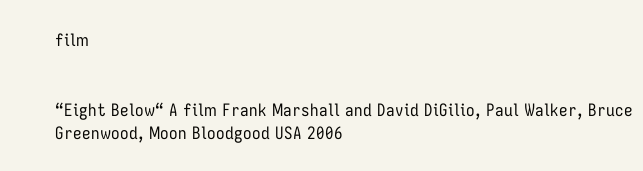film


“Eight Below“ A film Frank Marshall and David DiGilio, Paul Walker, Bruce Greenwood, Moon Bloodgood USA 2006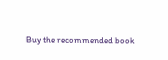Buy the recommended book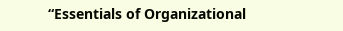“Essentials of Organizational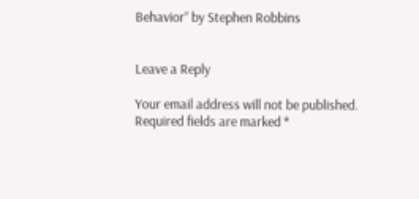Behavior” by Stephen Robbins


Leave a Reply

Your email address will not be published. Required fields are marked *